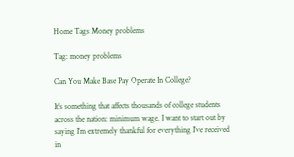Home Tags Money problems

Tag: money problems

Can You Make Base Pay Operate In College?

It’s something that affects thousands of college students across the nation: minimum wage. I want to start out by saying I’m extremely thankful for everything I’ve received in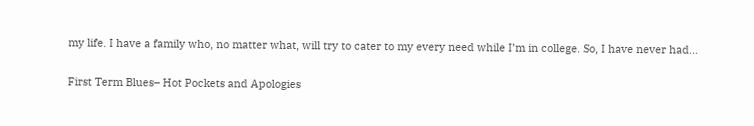my life. I have a family who, no matter what, will try to cater to my every need while I’m in college. So, I have never had…

First Term Blues– Hot Pockets and Apologies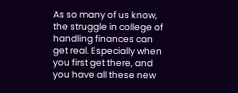As so many of us know, the struggle in college of handling finances can get real. Especially when you first get there, and you have all these new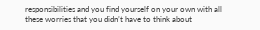responsibilities and you find yourself on your own with all these worries that you didn’t have to think about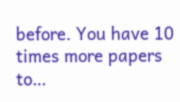before. You have 10 times more papers to…